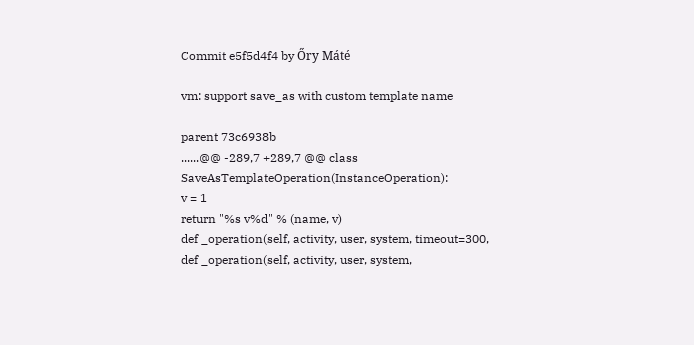Commit e5f5d4f4 by Őry Máté

vm: support save_as with custom template name

parent 73c6938b
......@@ -289,7 +289,7 @@ class SaveAsTemplateOperation(InstanceOperation):
v = 1
return "%s v%d" % (name, v)
def _operation(self, activity, user, system, timeout=300,
def _operation(self, activity, user, system,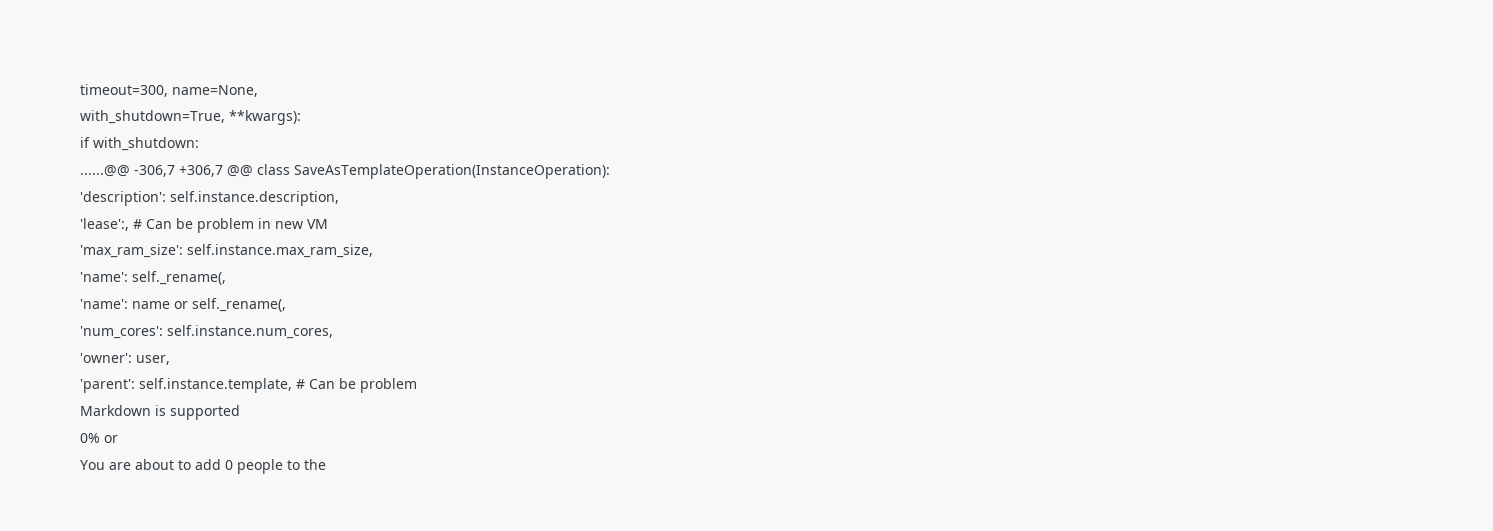timeout=300, name=None,
with_shutdown=True, **kwargs):
if with_shutdown:
......@@ -306,7 +306,7 @@ class SaveAsTemplateOperation(InstanceOperation):
'description': self.instance.description,
'lease':, # Can be problem in new VM
'max_ram_size': self.instance.max_ram_size,
'name': self._rename(,
'name': name or self._rename(,
'num_cores': self.instance.num_cores,
'owner': user,
'parent': self.instance.template, # Can be problem
Markdown is supported
0% or
You are about to add 0 people to the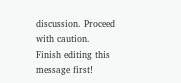discussion. Proceed with caution.
Finish editing this message first!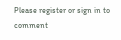Please register or sign in to comment